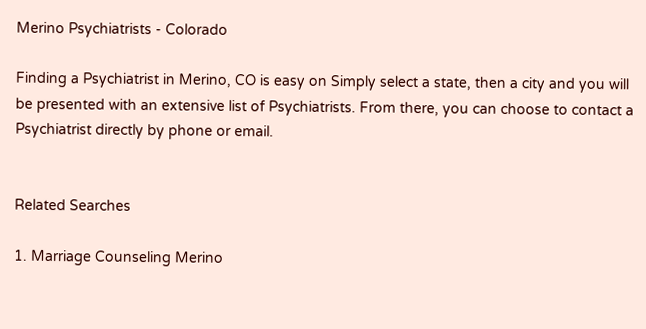Merino Psychiatrists - Colorado

Finding a Psychiatrist in Merino, CO is easy on Simply select a state, then a city and you will be presented with an extensive list of Psychiatrists. From there, you can choose to contact a Psychiatrist directly by phone or email.


Related Searches

1. Marriage Counseling Merino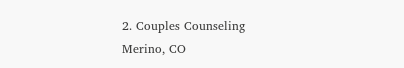2. Couples Counseling Merino, CO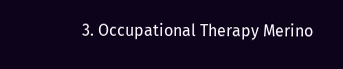3. Occupational Therapy Merino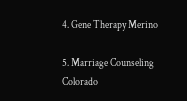4. Gene Therapy Merino

5. Marriage Counseling Colorado